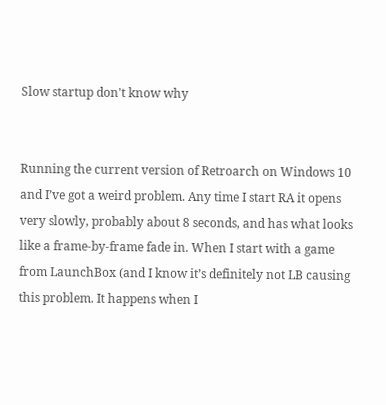Slow startup don't know why


Running the current version of Retroarch on Windows 10 and I’ve got a weird problem. Any time I start RA it opens very slowly, probably about 8 seconds, and has what looks like a frame-by-frame fade in. When I start with a game from LaunchBox (and I know it’s definitely not LB causing this problem. It happens when I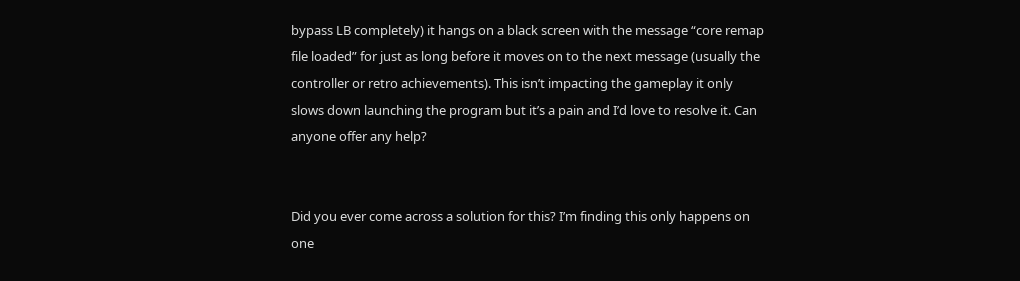bypass LB completely) it hangs on a black screen with the message “core remap file loaded” for just as long before it moves on to the next message (usually the controller or retro achievements). This isn’t impacting the gameplay it only slows down launching the program but it’s a pain and I’d love to resolve it. Can anyone offer any help?


Did you ever come across a solution for this? I’m finding this only happens on one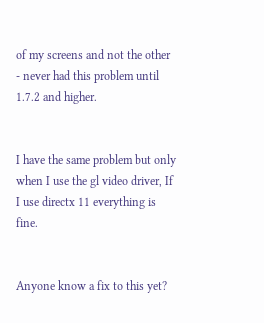of my screens and not the other - never had this problem until 1.7.2 and higher.


I have the same problem but only when I use the gl video driver, If I use directx 11 everything is fine.


Anyone know a fix to this yet?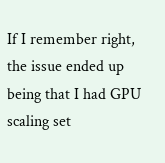If I remember right, the issue ended up being that I had GPU scaling set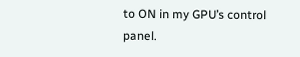to ON in my GPU’s control panel.